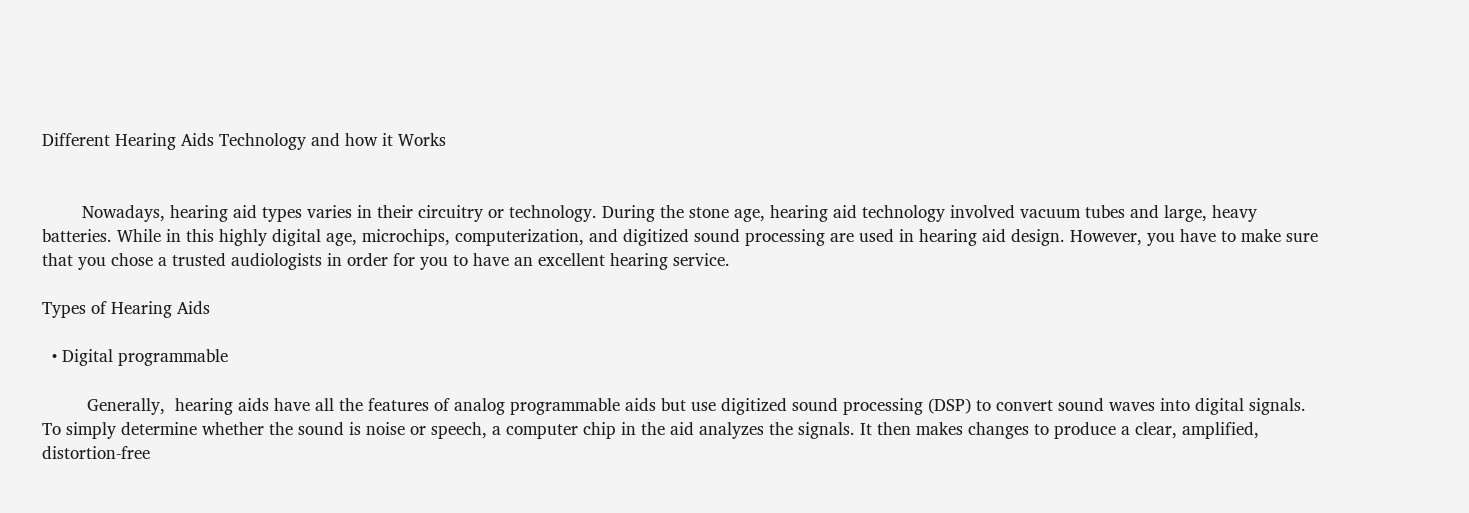Different Hearing Aids Technology and how it Works


        Nowadays, hearing aid types varies in their circuitry or technology. During the stone age, hearing aid technology involved vacuum tubes and large, heavy batteries. While in this highly digital age, microchips, computerization, and digitized sound processing are used in hearing aid design. However, you have to make sure that you chose a trusted audiologists in order for you to have an excellent hearing service.

Types of Hearing Aids

  • Digital programmable

         Generally,  hearing aids have all the features of analog programmable aids but use digitized sound processing (DSP) to convert sound waves into digital signals. To simply determine whether the sound is noise or speech, a computer chip in the aid analyzes the signals. It then makes changes to produce a clear, amplified, distortion-free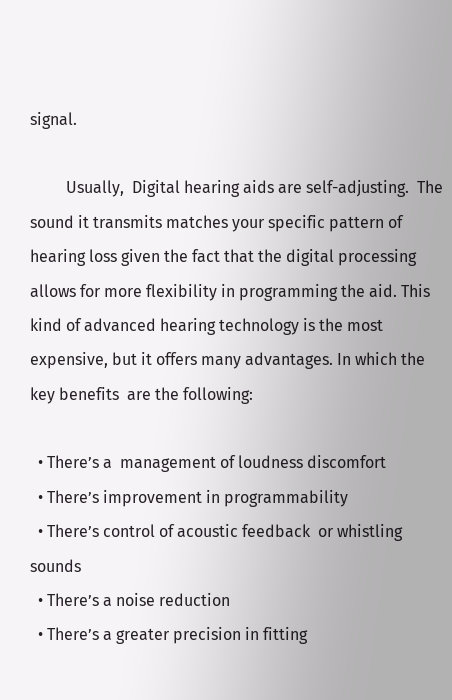signal.

         Usually,  Digital hearing aids are self-adjusting.  The sound it transmits matches your specific pattern of hearing loss given the fact that the digital processing allows for more flexibility in programming the aid. This kind of advanced hearing technology is the most expensive, but it offers many advantages. In which the key benefits  are the following:

  • There’s a  management of loudness discomfort
  • There’s improvement in programmability
  • There’s control of acoustic feedback  or whistling sounds
  • There’s a noise reduction
  • There’s a greater precision in fitting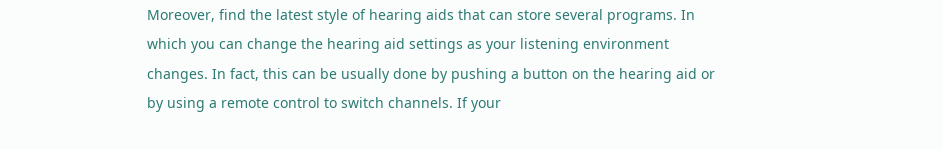Moreover, find the latest style of hearing aids that can store several programs. In which you can change the hearing aid settings as your listening environment changes. In fact, this can be usually done by pushing a button on the hearing aid or by using a remote control to switch channels. If your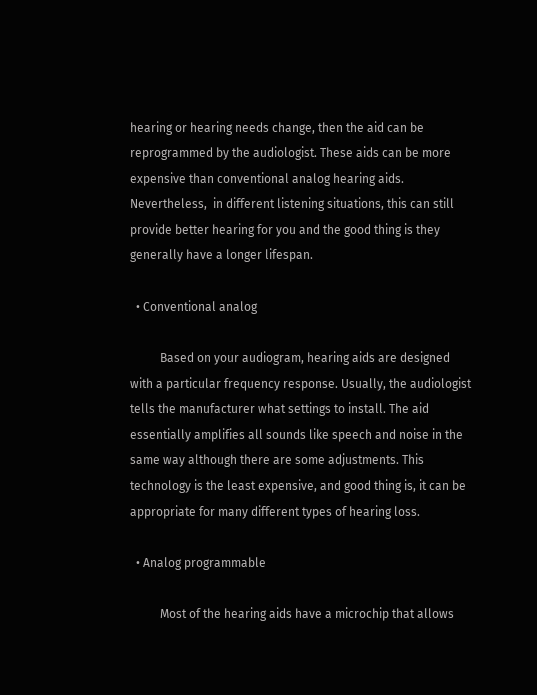hearing or hearing needs change, then the aid can be reprogrammed by the audiologist. These aids can be more expensive than conventional analog hearing aids. Nevertheless,  in different listening situations, this can still provide better hearing for you and the good thing is they generally have a longer lifespan.

  • Conventional analog

          Based on your audiogram, hearing aids are designed with a particular frequency response. Usually, the audiologist tells the manufacturer what settings to install. The aid essentially amplifies all sounds like speech and noise in the same way although there are some adjustments. This technology is the least expensive, and good thing is, it can be appropriate for many different types of hearing loss.

  • Analog programmable

          Most of the hearing aids have a microchip that allows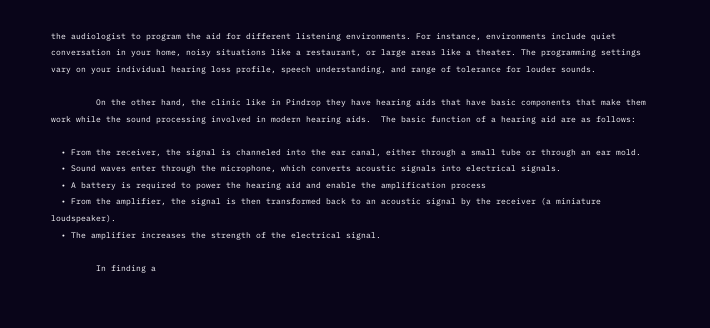the audiologist to program the aid for different listening environments. For instance, environments include quiet conversation in your home, noisy situations like a restaurant, or large areas like a theater. The programming settings vary on your individual hearing loss profile, speech understanding, and range of tolerance for louder sounds.

         On the other hand, the clinic like in Pindrop they have hearing aids that have basic components that make them work while the sound processing involved in modern hearing aids.  The basic function of a hearing aid are as follows:

  • From the receiver, the signal is channeled into the ear canal, either through a small tube or through an ear mold.
  • Sound waves enter through the microphone, which converts acoustic signals into electrical signals.
  • A battery is required to power the hearing aid and enable the amplification process
  • From the amplifier, the signal is then transformed back to an acoustic signal by the receiver (a miniature loudspeaker).
  • The amplifier increases the strength of the electrical signal.

         In finding a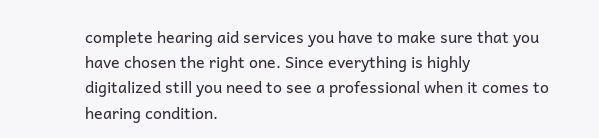complete hearing aid services you have to make sure that you have chosen the right one. Since everything is highly digitalized still you need to see a professional when it comes to hearing condition.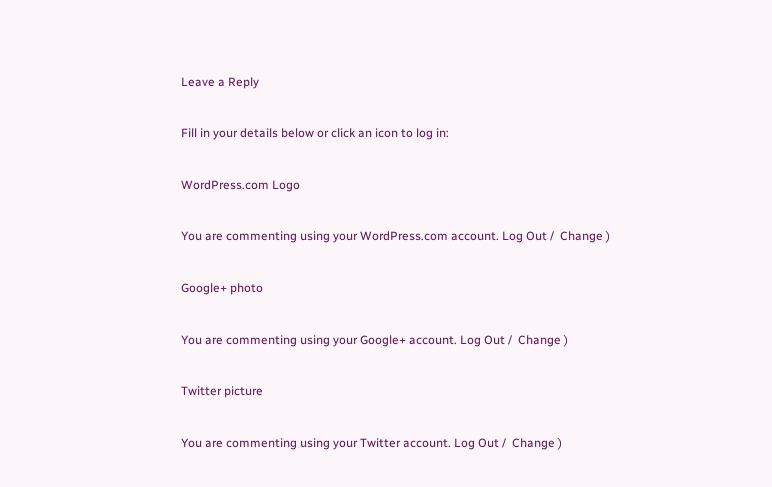Leave a Reply

Fill in your details below or click an icon to log in:

WordPress.com Logo

You are commenting using your WordPress.com account. Log Out /  Change )

Google+ photo

You are commenting using your Google+ account. Log Out /  Change )

Twitter picture

You are commenting using your Twitter account. Log Out /  Change )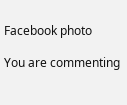Facebook photo

You are commenting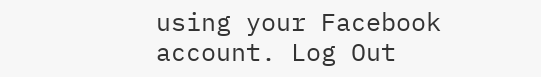using your Facebook account. Log Out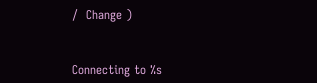/  Change )


Connecting to %s